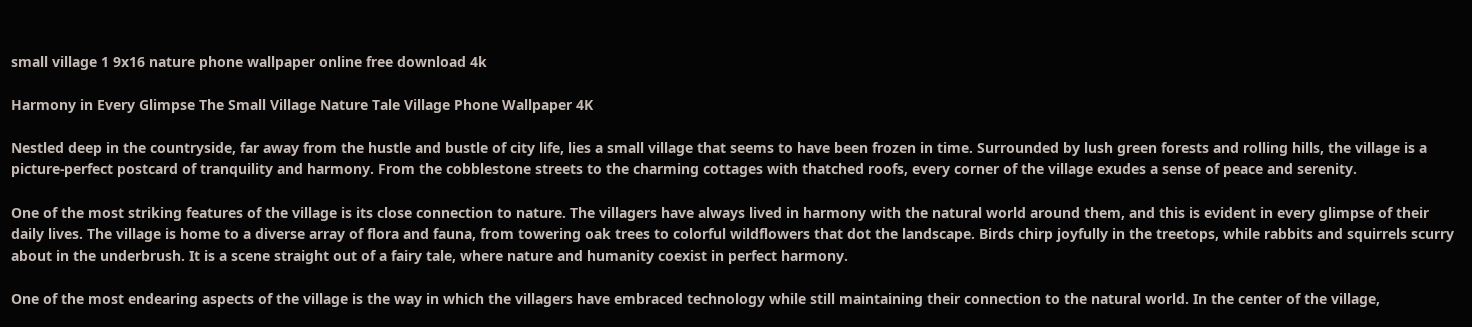small village 1 9x16 nature phone wallpaper online free download 4k

Harmony in Every Glimpse The Small Village Nature Tale Village Phone Wallpaper 4K

Nestled deep in the countryside, far away from the hustle and bustle of city life, lies a small village that seems to have been frozen in time. Surrounded by lush green forests and rolling hills, the village is a picture-perfect postcard of tranquility and harmony. From the cobblestone streets to the charming cottages with thatched roofs, every corner of the village exudes a sense of peace and serenity.

One of the most striking features of the village is its close connection to nature. The villagers have always lived in harmony with the natural world around them, and this is evident in every glimpse of their daily lives. The village is home to a diverse array of flora and fauna, from towering oak trees to colorful wildflowers that dot the landscape. Birds chirp joyfully in the treetops, while rabbits and squirrels scurry about in the underbrush. It is a scene straight out of a fairy tale, where nature and humanity coexist in perfect harmony.

One of the most endearing aspects of the village is the way in which the villagers have embraced technology while still maintaining their connection to the natural world. In the center of the village,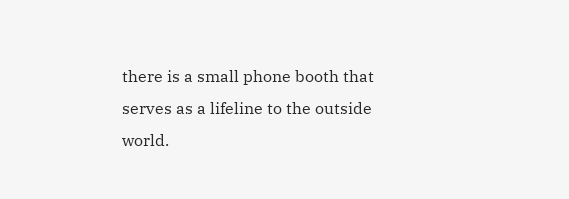there is a small phone booth that serves as a lifeline to the outside world.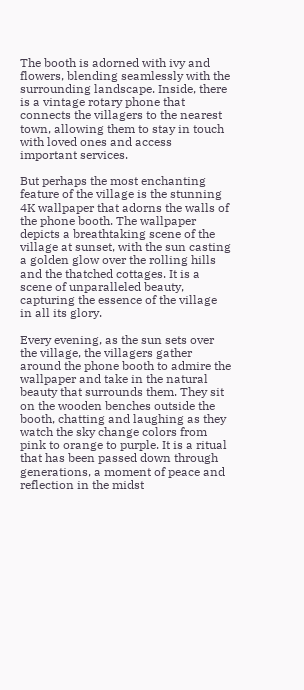The booth is adorned with ivy and flowers, blending seamlessly with the surrounding landscape. Inside, there is a vintage rotary phone that connects the villagers to the nearest town, allowing them to stay in touch with loved ones and access important services.

But perhaps the most enchanting feature of the village is the stunning 4K wallpaper that adorns the walls of the phone booth. The wallpaper depicts a breathtaking scene of the village at sunset, with the sun casting a golden glow over the rolling hills and the thatched cottages. It is a scene of unparalleled beauty, capturing the essence of the village in all its glory.

Every evening, as the sun sets over the village, the villagers gather around the phone booth to admire the wallpaper and take in the natural beauty that surrounds them. They sit on the wooden benches outside the booth, chatting and laughing as they watch the sky change colors from pink to orange to purple. It is a ritual that has been passed down through generations, a moment of peace and reflection in the midst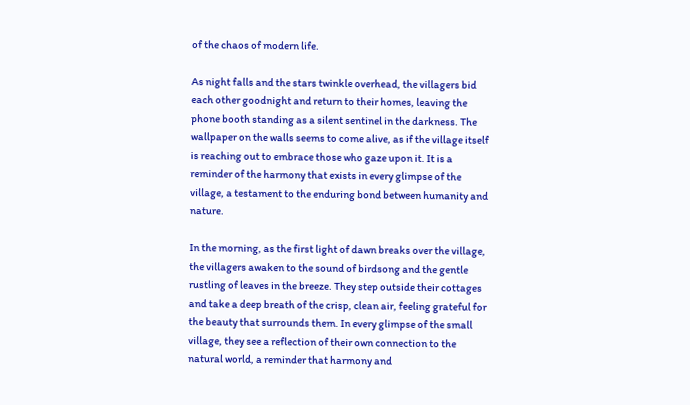of the chaos of modern life.

As night falls and the stars twinkle overhead, the villagers bid each other goodnight and return to their homes, leaving the phone booth standing as a silent sentinel in the darkness. The wallpaper on the walls seems to come alive, as if the village itself is reaching out to embrace those who gaze upon it. It is a reminder of the harmony that exists in every glimpse of the village, a testament to the enduring bond between humanity and nature.

In the morning, as the first light of dawn breaks over the village, the villagers awaken to the sound of birdsong and the gentle rustling of leaves in the breeze. They step outside their cottages and take a deep breath of the crisp, clean air, feeling grateful for the beauty that surrounds them. In every glimpse of the small village, they see a reflection of their own connection to the natural world, a reminder that harmony and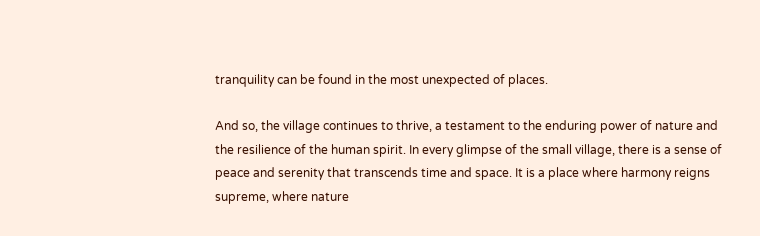tranquility can be found in the most unexpected of places.

And so, the village continues to thrive, a testament to the enduring power of nature and the resilience of the human spirit. In every glimpse of the small village, there is a sense of peace and serenity that transcends time and space. It is a place where harmony reigns supreme, where nature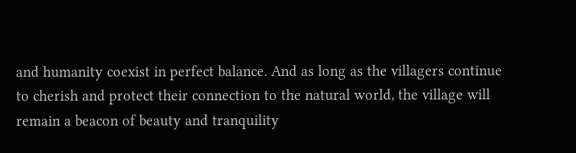and humanity coexist in perfect balance. And as long as the villagers continue to cherish and protect their connection to the natural world, the village will remain a beacon of beauty and tranquility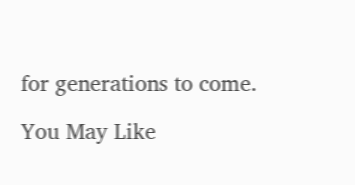for generations to come.

You May Like